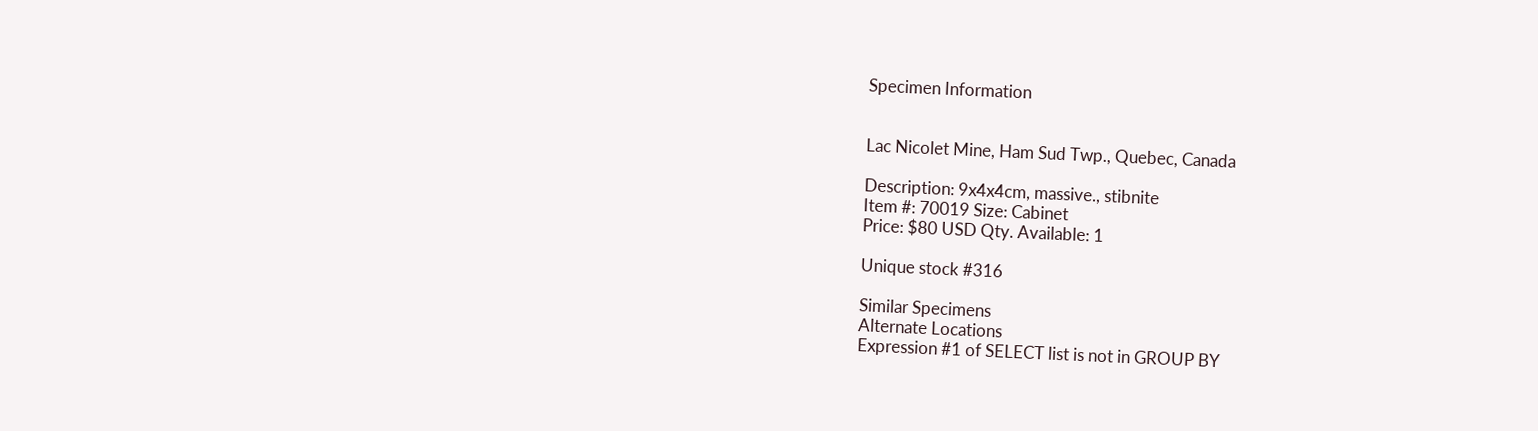Specimen Information


Lac Nicolet Mine, Ham Sud Twp., Quebec, Canada

Description: 9x4x4cm, massive., stibnite
Item #: 70019 Size: Cabinet
Price: $80 USD Qty. Available: 1

Unique stock #316

Similar Specimens
Alternate Locations
Expression #1 of SELECT list is not in GROUP BY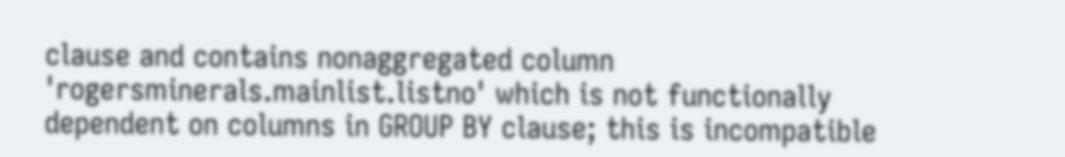clause and contains nonaggregated column 'rogersminerals.mainlist.listno' which is not functionally dependent on columns in GROUP BY clause; this is incompatible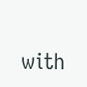with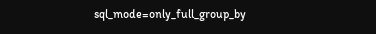sql_mode=only_full_group_by